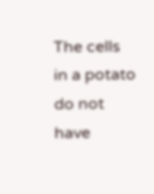The cells in a potato do not have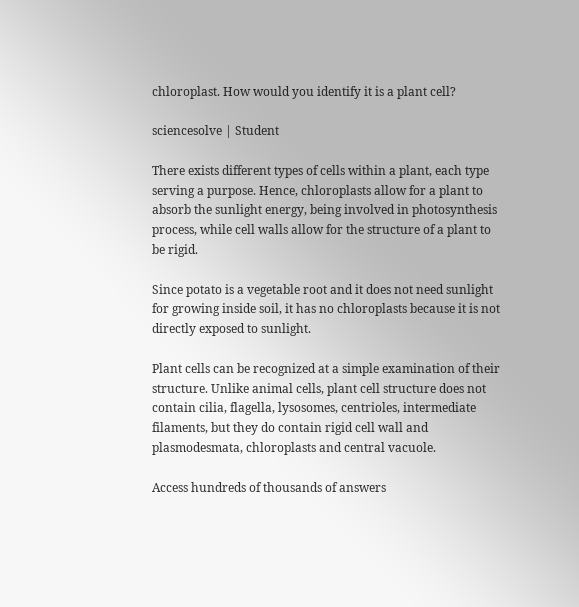chloroplast. How would you identify it is a plant cell?

sciencesolve | Student

There exists different types of cells within a plant, each type serving a purpose. Hence, chloroplasts allow for a plant to absorb the sunlight energy, being involved in photosynthesis process, while cell walls allow for the structure of a plant to be rigid.

Since potato is a vegetable root and it does not need sunlight for growing inside soil, it has no chloroplasts because it is not directly exposed to sunlight.

Plant cells can be recognized at a simple examination of their structure. Unlike animal cells, plant cell structure does not contain cilia, flagella, lysosomes, centrioles, intermediate filaments, but they do contain rigid cell wall and plasmodesmata, chloroplasts and central vacuole.

Access hundreds of thousands of answers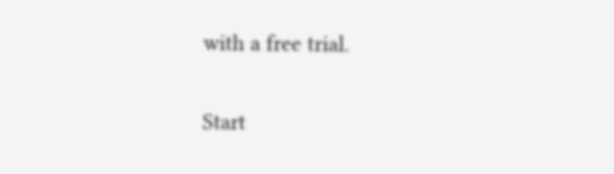with a free trial.

Start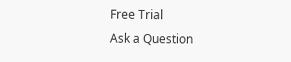Free Trial
Ask a Question